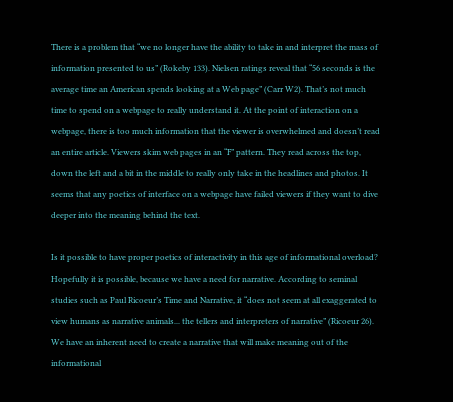There is a problem that “we no longer have the ability to take in and interpret the mass of information presented to us” (Rokeby 133). Nielsen ratings reveal that “56 seconds is the average time an American spends looking at a Web page” (Carr W2). That’s not much time to spend on a webpage to really understand it. At the point of interaction on a webpage, there is too much information that the viewer is overwhelmed and doesn’t read an entire article. Viewers skim web pages in an “F” pattern. They read across the top, down the left and a bit in the middle to really only take in the headlines and photos. It seems that any poetics of interface on a webpage have failed viewers if they want to dive deeper into the meaning behind the text.

Is it possible to have proper poetics of interactivity in this age of informational overload? Hopefully it is possible, because we have a need for narrative. According to seminal studies such as Paul Ricoeur’s Time and Narrative, it “does not seem at all exaggerated to view humans as narrative animals... the tellers and interpreters of narrative” (Ricoeur 26). We have an inherent need to create a narrative that will make meaning out of the informational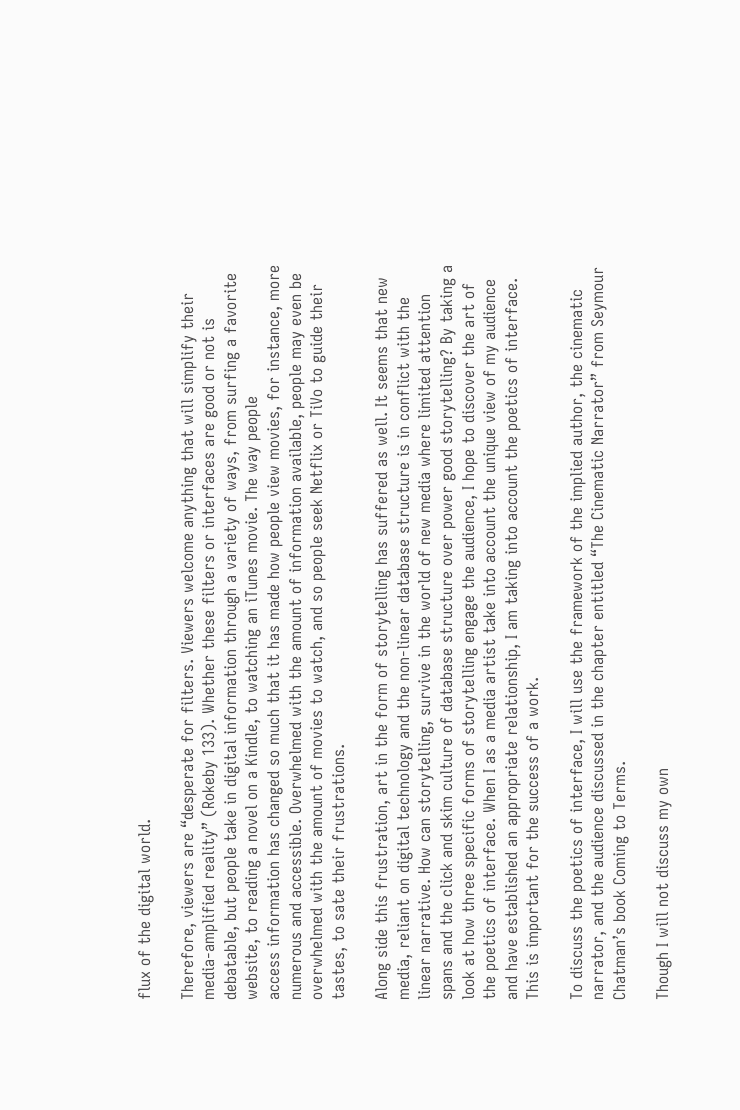flux of the digital world.

Therefore, viewers are “desperate for filters. Viewers welcome anything that will simplify their media-amplified reality” (Rokeby 133). Whether these filters or interfaces are good or not is debatable, but people take in digital information through a variety of ways, from surfing a favorite website, to reading a novel on a Kindle, to watching an iTunes movie. The way people
access information has changed so much that it has made how people view movies, for instance, more numerous and accessible. Overwhelmed with the amount of information available, people may even be overwhelmed with the amount of movies to watch, and so people seek Netflix or TiVo to guide their tastes, to sate their frustrations.

Along side this frustration, art in the form of storytelling has suffered as well. It seems that new media, reliant on digital technology and the non-linear database structure is in conflict with the linear narrative. How can storytelling, survive in the world of new media where limited attention spans and the click and skim culture of database structure over power good storytelling? By taking a look at how three specific forms of storytelling engage the audience, I hope to discover the art of the poetics of interface. When I as a media artist take into account the unique view of my audience and have established an appropriate relationship, I am taking into account the poetics of interface. This is important for the success of a work.

To discuss the poetics of interface, I will use the framework of the implied author, the cinematic narrator, and the audience discussed in the chapter entitled “The Cinematic Narrator” from Seymour Chatman’s book Coming to Terms.

Though I will not discuss my own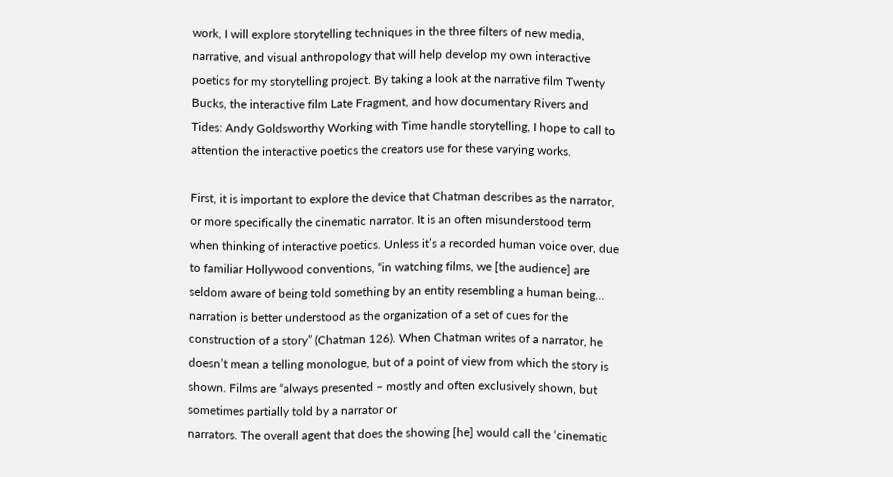work, I will explore storytelling techniques in the three filters of new media, narrative, and visual anthropology that will help develop my own interactive poetics for my storytelling project. By taking a look at the narrative film Twenty Bucks, the interactive film Late Fragment, and how documentary Rivers and Tides: Andy Goldsworthy Working with Time handle storytelling, I hope to call to attention the interactive poetics the creators use for these varying works.

First, it is important to explore the device that Chatman describes as the narrator, or more specifically the cinematic narrator. It is an often misunderstood term when thinking of interactive poetics. Unless it’s a recorded human voice over, due to familiar Hollywood conventions, “in watching films, we [the audience] are seldom aware of being told something by an entity resembling a human being… narration is better understood as the organization of a set of cues for the construction of a story” (Chatman 126). When Chatman writes of a narrator, he doesn’t mean a telling monologue, but of a point of view from which the story is shown. Films are “always presented – mostly and often exclusively shown, but sometimes partially told by a narrator or
narrators. The overall agent that does the showing [he] would call the ‘cinematic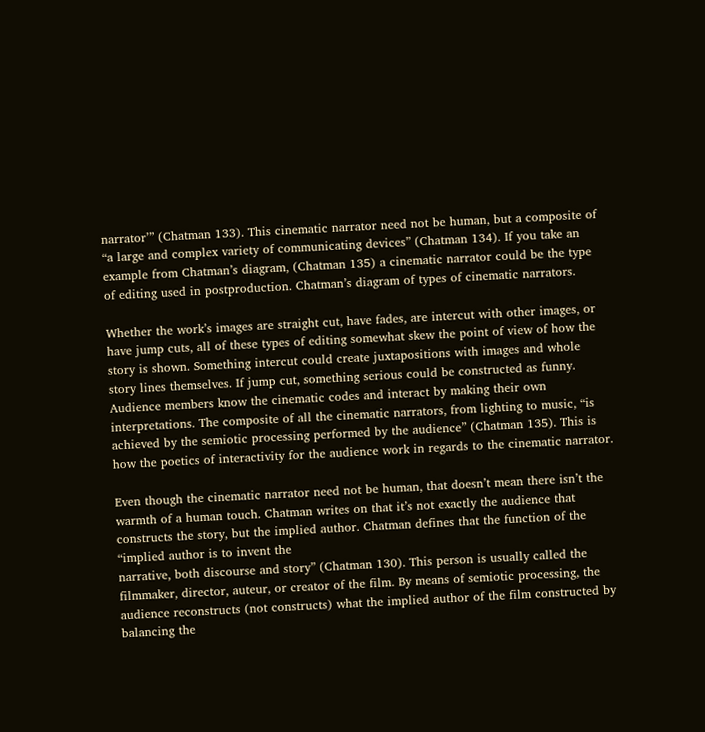narrator’” (Chatman 133). This cinematic narrator need not be human, but a composite of “a large and complex variety of communicating devices” (Chatman 134). If you take an example from Chatman’s diagram, (Chatman 135) a cinematic narrator could be the type of editing used in postproduction. Chatman’s diagram of types of cinematic narrators.

Whether the work’s images are straight cut, have fades, are intercut with other images, or have jump cuts, all of these types of editing somewhat skew the point of view of how the story is shown. Something intercut could create juxtapositions with images and whole story lines themselves. If jump cut, something serious could be constructed as funny. Audience members know the cinematic codes and interact by making their own interpretations. The composite of all the cinematic narrators, from lighting to music, “is achieved by the semiotic processing performed by the audience” (Chatman 135). This is how the poetics of interactivity for the audience work in regards to the cinematic narrator.

Even though the cinematic narrator need not be human, that doesn’t mean there isn’t the warmth of a human touch. Chatman writes on that it’s not exactly the audience that constructs the story, but the implied author. Chatman defines that the function of the “implied author is to invent the
narrative, both discourse and story” (Chatman 130). This person is usually called the filmmaker, director, auteur, or creator of the film. By means of semiotic processing, the audience reconstructs (not constructs) what the implied author of the film constructed by balancing the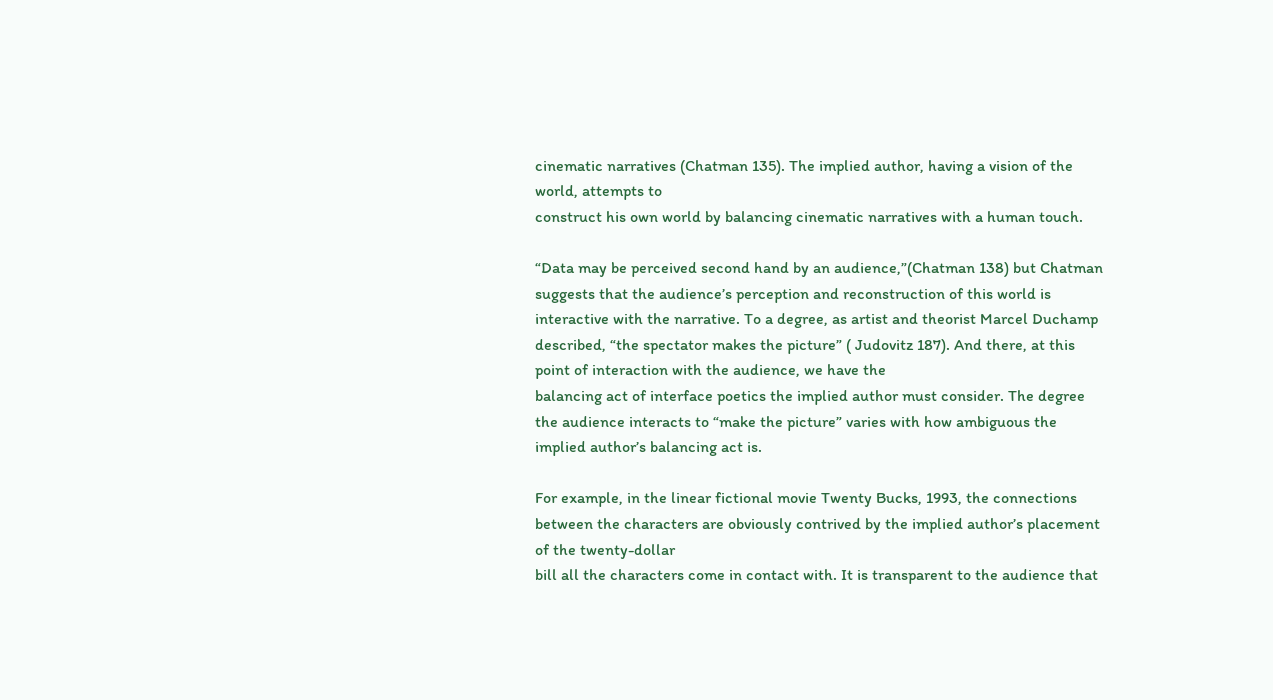cinematic narratives (Chatman 135). The implied author, having a vision of the world, attempts to
construct his own world by balancing cinematic narratives with a human touch.

“Data may be perceived second hand by an audience,”(Chatman 138) but Chatman suggests that the audience’s perception and reconstruction of this world is interactive with the narrative. To a degree, as artist and theorist Marcel Duchamp described, “the spectator makes the picture” ( Judovitz 187). And there, at this point of interaction with the audience, we have the
balancing act of interface poetics the implied author must consider. The degree the audience interacts to “make the picture” varies with how ambiguous the implied author’s balancing act is.

For example, in the linear fictional movie Twenty Bucks, 1993, the connections between the characters are obviously contrived by the implied author’s placement of the twenty-dollar
bill all the characters come in contact with. It is transparent to the audience that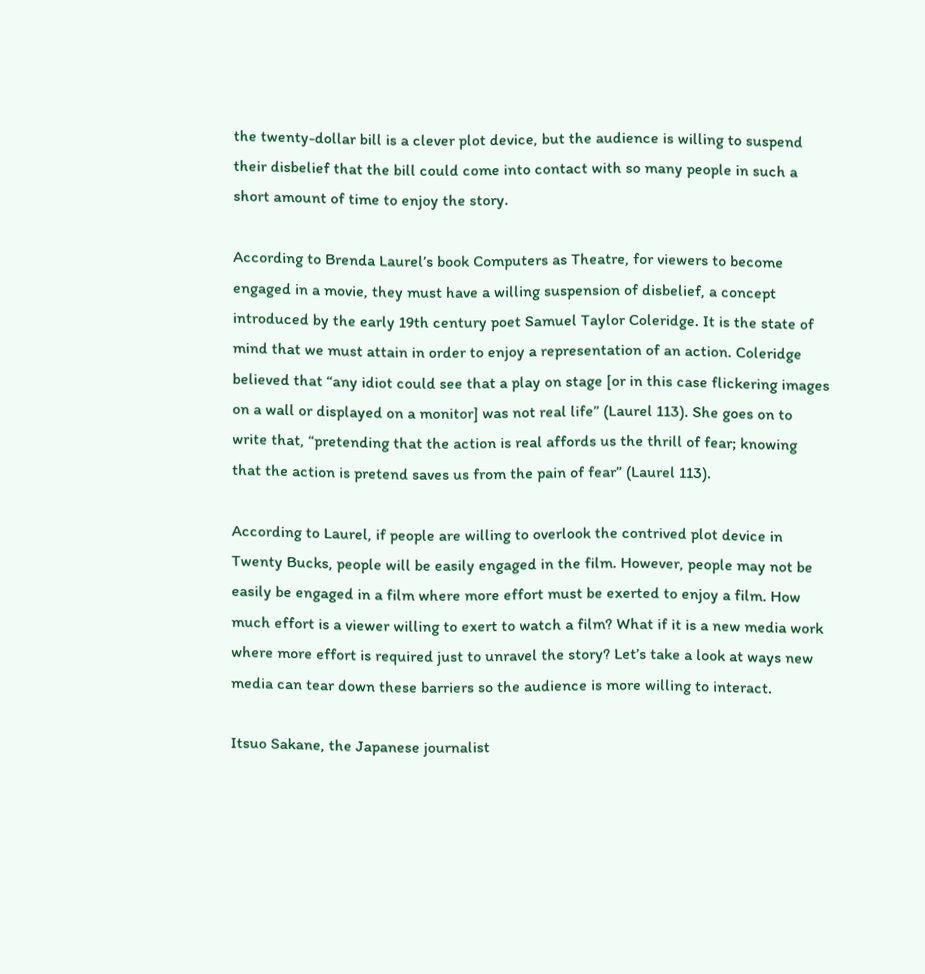the twenty-dollar bill is a clever plot device, but the audience is willing to suspend their disbelief that the bill could come into contact with so many people in such a short amount of time to enjoy the story.

According to Brenda Laurel’s book Computers as Theatre, for viewers to become engaged in a movie, they must have a willing suspension of disbelief, a concept introduced by the early 19th century poet Samuel Taylor Coleridge. It is the state of mind that we must attain in order to enjoy a representation of an action. Coleridge believed that “any idiot could see that a play on stage [or in this case flickering images on a wall or displayed on a monitor] was not real life” (Laurel 113). She goes on to write that, “pretending that the action is real affords us the thrill of fear; knowing that the action is pretend saves us from the pain of fear” (Laurel 113).

According to Laurel, if people are willing to overlook the contrived plot device in Twenty Bucks, people will be easily engaged in the film. However, people may not be easily be engaged in a film where more effort must be exerted to enjoy a film. How much effort is a viewer willing to exert to watch a film? What if it is a new media work where more effort is required just to unravel the story? Let’s take a look at ways new media can tear down these barriers so the audience is more willing to interact.

Itsuo Sakane, the Japanese journalist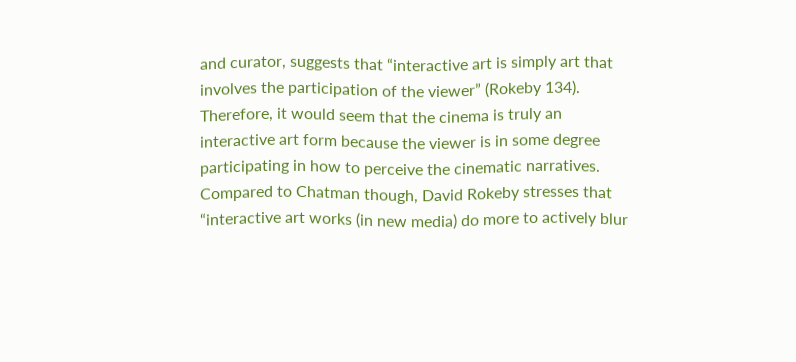and curator, suggests that “interactive art is simply art that involves the participation of the viewer” (Rokeby 134). Therefore, it would seem that the cinema is truly an interactive art form because the viewer is in some degree participating in how to perceive the cinematic narratives. Compared to Chatman though, David Rokeby stresses that “interactive art works (in new media) do more to actively blur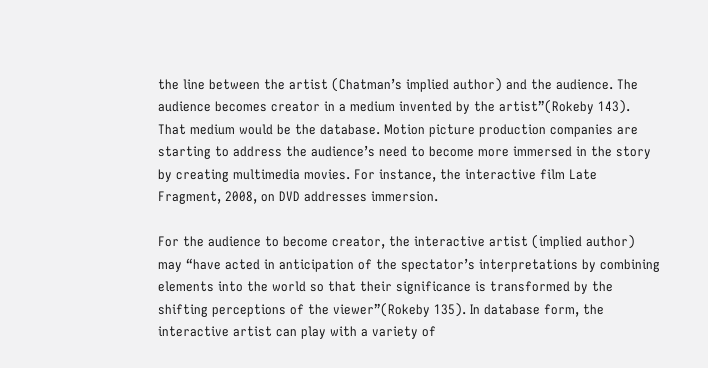the line between the artist (Chatman’s implied author) and the audience. The audience becomes creator in a medium invented by the artist”(Rokeby 143). That medium would be the database. Motion picture production companies are starting to address the audience’s need to become more immersed in the story by creating multimedia movies. For instance, the interactive film Late Fragment, 2008, on DVD addresses immersion.

For the audience to become creator, the interactive artist (implied author) may “have acted in anticipation of the spectator’s interpretations by combining elements into the world so that their significance is transformed by the shifting perceptions of the viewer”(Rokeby 135). In database form, the interactive artist can play with a variety of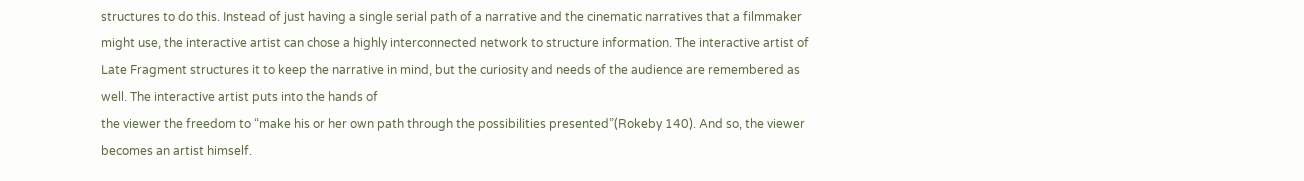structures to do this. Instead of just having a single serial path of a narrative and the cinematic narratives that a filmmaker might use, the interactive artist can chose a highly interconnected network to structure information. The interactive artist of Late Fragment structures it to keep the narrative in mind, but the curiosity and needs of the audience are remembered as well. The interactive artist puts into the hands of
the viewer the freedom to “make his or her own path through the possibilities presented”(Rokeby 140). And so, the viewer becomes an artist himself.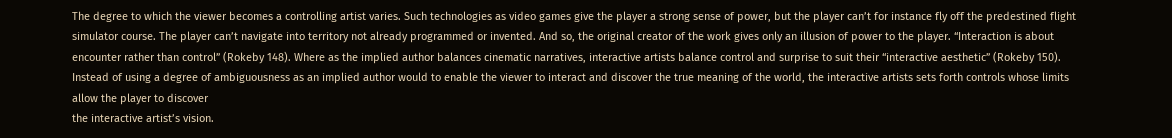The degree to which the viewer becomes a controlling artist varies. Such technologies as video games give the player a strong sense of power, but the player can’t for instance fly off the predestined flight simulator course. The player can’t navigate into territory not already programmed or invented. And so, the original creator of the work gives only an illusion of power to the player. “Interaction is about encounter rather than control” (Rokeby 148). Where as the implied author balances cinematic narratives, interactive artists balance control and surprise to suit their “interactive aesthetic” (Rokeby 150). Instead of using a degree of ambiguousness as an implied author would to enable the viewer to interact and discover the true meaning of the world, the interactive artists sets forth controls whose limits allow the player to discover
the interactive artist’s vision.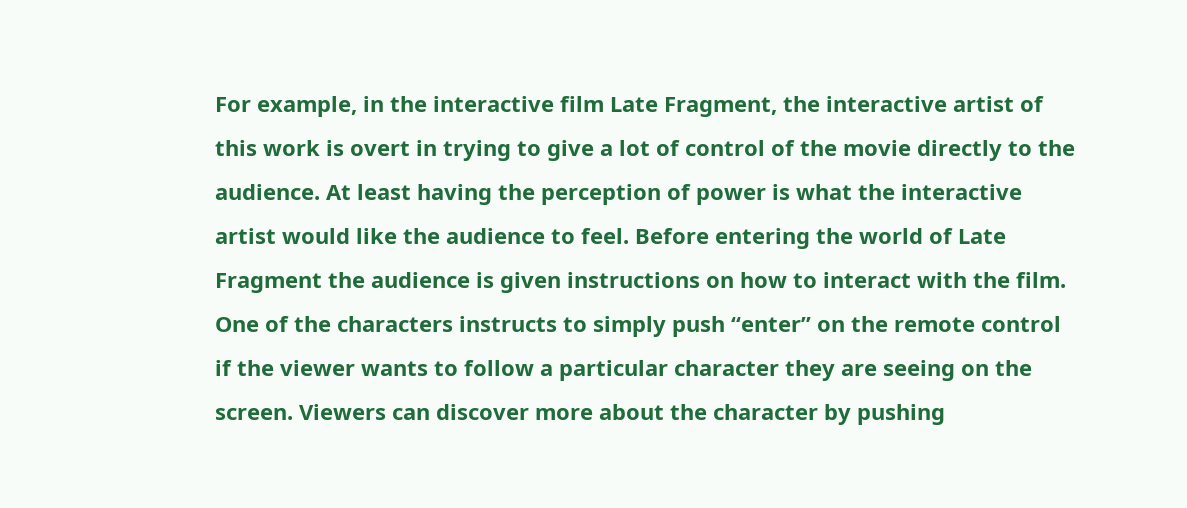For example, in the interactive film Late Fragment, the interactive artist of this work is overt in trying to give a lot of control of the movie directly to the audience. At least having the perception of power is what the interactive artist would like the audience to feel. Before entering the world of Late Fragment the audience is given instructions on how to interact with the film. One of the characters instructs to simply push “enter” on the remote control if the viewer wants to follow a particular character they are seeing on the screen. Viewers can discover more about the character by pushing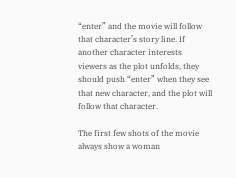“enter” and the movie will follow that character’s story line. If another character interests viewers as the plot unfolds, they should push “enter” when they see that new character, and the plot will follow that character.

The first few shots of the movie always show a woman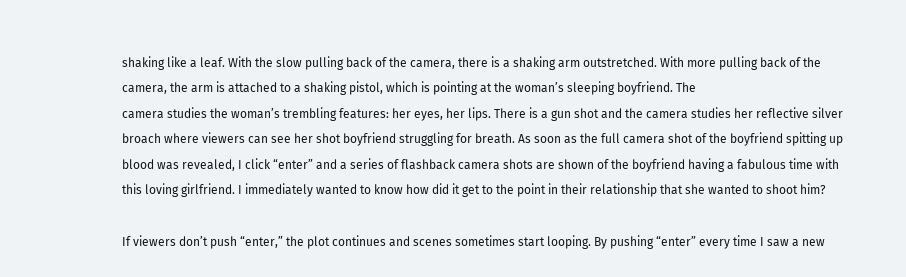shaking like a leaf. With the slow pulling back of the camera, there is a shaking arm outstretched. With more pulling back of the camera, the arm is attached to a shaking pistol, which is pointing at the woman’s sleeping boyfriend. The
camera studies the woman’s trembling features: her eyes, her lips. There is a gun shot and the camera studies her reflective silver broach where viewers can see her shot boyfriend struggling for breath. As soon as the full camera shot of the boyfriend spitting up blood was revealed, I click “enter” and a series of flashback camera shots are shown of the boyfriend having a fabulous time with this loving girlfriend. I immediately wanted to know how did it get to the point in their relationship that she wanted to shoot him?

If viewers don’t push “enter,” the plot continues and scenes sometimes start looping. By pushing “enter” every time I saw a new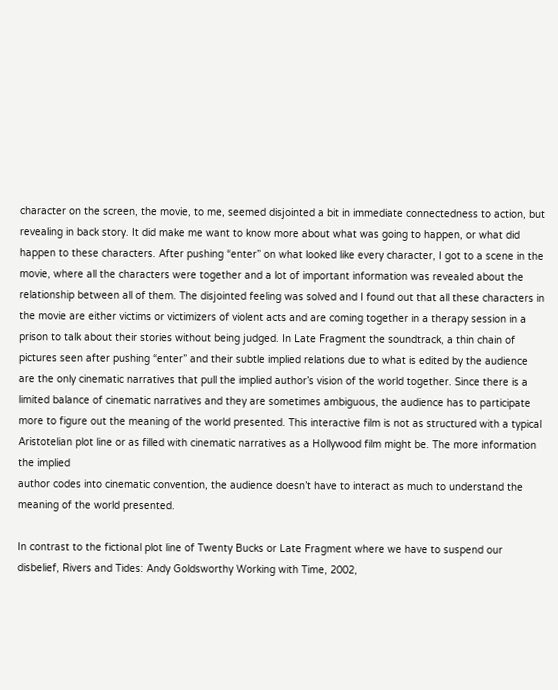character on the screen, the movie, to me, seemed disjointed a bit in immediate connectedness to action, but revealing in back story. It did make me want to know more about what was going to happen, or what did happen to these characters. After pushing “enter” on what looked like every character, I got to a scene in the movie, where all the characters were together and a lot of important information was revealed about the relationship between all of them. The disjointed feeling was solved and I found out that all these characters in the movie are either victims or victimizers of violent acts and are coming together in a therapy session in a prison to talk about their stories without being judged. In Late Fragment the soundtrack, a thin chain of pictures seen after pushing “enter” and their subtle implied relations due to what is edited by the audience are the only cinematic narratives that pull the implied author’s vision of the world together. Since there is a limited balance of cinematic narratives and they are sometimes ambiguous, the audience has to participate more to figure out the meaning of the world presented. This interactive film is not as structured with a typical Aristotelian plot line or as filled with cinematic narratives as a Hollywood film might be. The more information the implied
author codes into cinematic convention, the audience doesn’t have to interact as much to understand the meaning of the world presented.

In contrast to the fictional plot line of Twenty Bucks or Late Fragment where we have to suspend our disbelief, Rivers and Tides: Andy Goldsworthy Working with Time, 2002,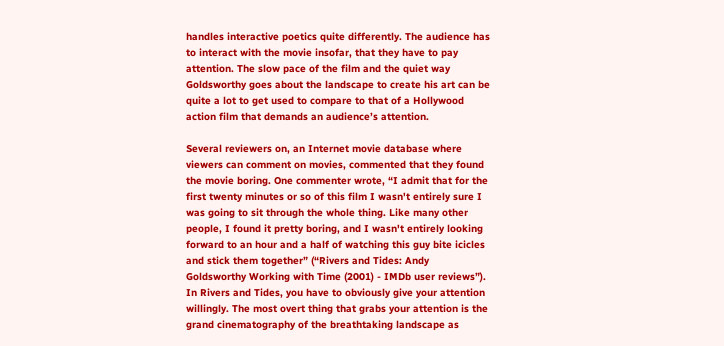handles interactive poetics quite differently. The audience has to interact with the movie insofar, that they have to pay attention. The slow pace of the film and the quiet way Goldsworthy goes about the landscape to create his art can be quite a lot to get used to compare to that of a Hollywood action film that demands an audience’s attention.

Several reviewers on, an Internet movie database where viewers can comment on movies, commented that they found the movie boring. One commenter wrote, “I admit that for the first twenty minutes or so of this film I wasn't entirely sure I was going to sit through the whole thing. Like many other people, I found it pretty boring, and I wasn't entirely looking
forward to an hour and a half of watching this guy bite icicles and stick them together” (“Rivers and Tides: Andy Goldsworthy Working with Time (2001) - IMDb user reviews”). In Rivers and Tides, you have to obviously give your attention willingly. The most overt thing that grabs your attention is the grand cinematography of the breathtaking landscape as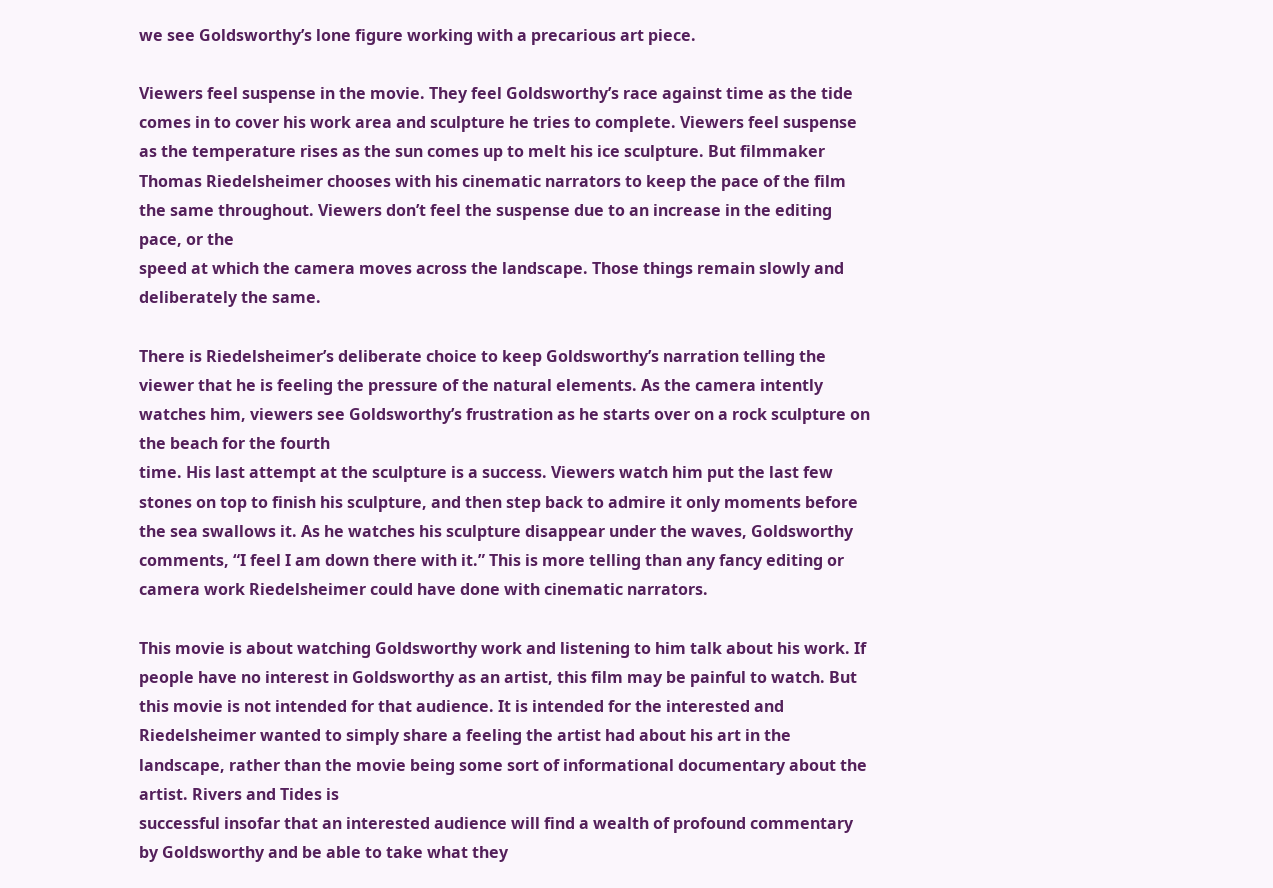we see Goldsworthy’s lone figure working with a precarious art piece.

Viewers feel suspense in the movie. They feel Goldsworthy’s race against time as the tide comes in to cover his work area and sculpture he tries to complete. Viewers feel suspense as the temperature rises as the sun comes up to melt his ice sculpture. But filmmaker Thomas Riedelsheimer chooses with his cinematic narrators to keep the pace of the film the same throughout. Viewers don’t feel the suspense due to an increase in the editing pace, or the
speed at which the camera moves across the landscape. Those things remain slowly and deliberately the same.

There is Riedelsheimer’s deliberate choice to keep Goldsworthy’s narration telling the viewer that he is feeling the pressure of the natural elements. As the camera intently watches him, viewers see Goldsworthy’s frustration as he starts over on a rock sculpture on the beach for the fourth
time. His last attempt at the sculpture is a success. Viewers watch him put the last few stones on top to finish his sculpture, and then step back to admire it only moments before the sea swallows it. As he watches his sculpture disappear under the waves, Goldsworthy comments, “I feel I am down there with it.” This is more telling than any fancy editing or camera work Riedelsheimer could have done with cinematic narrators.

This movie is about watching Goldsworthy work and listening to him talk about his work. If people have no interest in Goldsworthy as an artist, this film may be painful to watch. But this movie is not intended for that audience. It is intended for the interested and Riedelsheimer wanted to simply share a feeling the artist had about his art in the landscape, rather than the movie being some sort of informational documentary about the artist. Rivers and Tides is
successful insofar that an interested audience will find a wealth of profound commentary by Goldsworthy and be able to take what they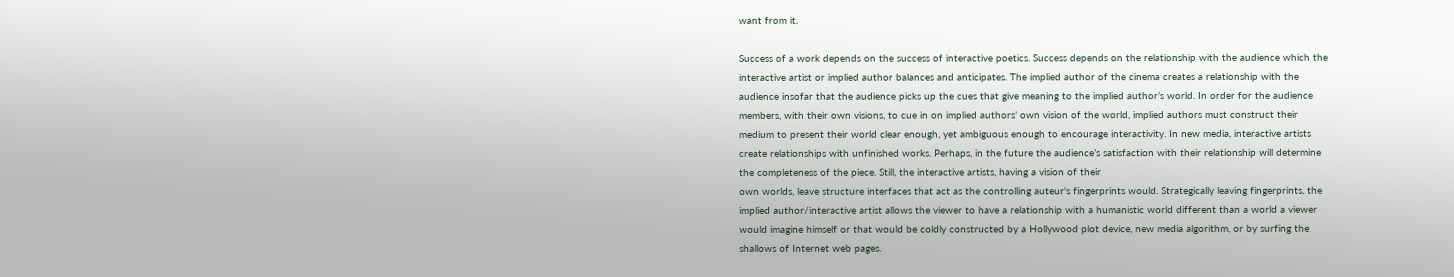want from it.

Success of a work depends on the success of interactive poetics. Success depends on the relationship with the audience which the interactive artist or implied author balances and anticipates. The implied author of the cinema creates a relationship with the audience insofar that the audience picks up the cues that give meaning to the implied author’s world. In order for the audience members, with their own visions, to cue in on implied authors’ own vision of the world, implied authors must construct their medium to present their world clear enough, yet ambiguous enough to encourage interactivity. In new media, interactive artists create relationships with unfinished works. Perhaps, in the future the audience’s satisfaction with their relationship will determine the completeness of the piece. Still, the interactive artists, having a vision of their
own worlds, leave structure interfaces that act as the controlling auteur's fingerprints would. Strategically leaving fingerprints, the implied author/interactive artist allows the viewer to have a relationship with a humanistic world different than a world a viewer would imagine himself or that would be coldly constructed by a Hollywood plot device, new media algorithm, or by surfing the shallows of Internet web pages.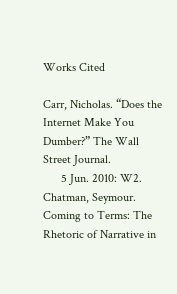Works Cited

Carr, Nicholas. “Does the Internet Make You Dumber?” The Wall Street Journal.
      5 Jun. 2010: W2.
Chatman, Seymour. Coming to Terms: The Rhetoric of Narrative in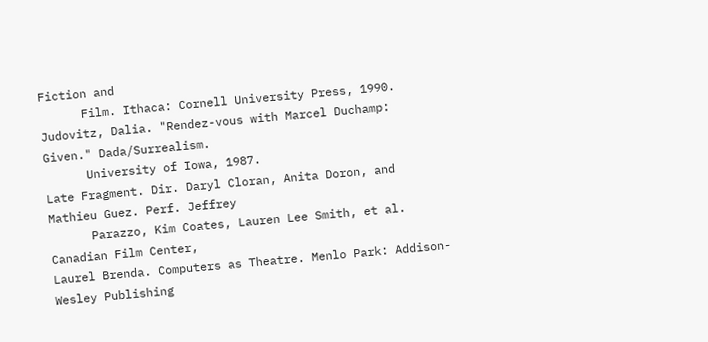Fiction and
      Film. Ithaca: Cornell University Press, 1990.
Judovitz, Dalia. "Rendez-vous with Marcel Duchamp: Given." Dada/Surrealism.
      University of Iowa, 1987.
Late Fragment. Dir. Daryl Cloran, Anita Doron, and Mathieu Guez. Perf. Jeffrey
      Parazzo, Kim Coates, Lauren Lee Smith, et al. Canadian Film Center,
Laurel Brenda. Computers as Theatre. Menlo Park: Addison-Wesley Publishing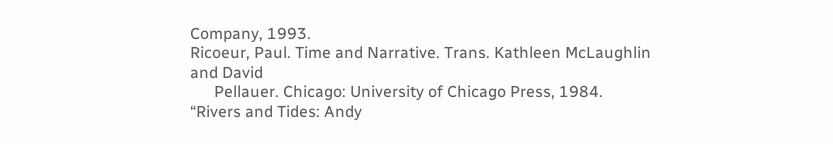Company, 1993.
Ricoeur, Paul. Time and Narrative. Trans. Kathleen McLaughlin and David
      Pellauer. Chicago: University of Chicago Press, 1984.
“Rivers and Tides: Andy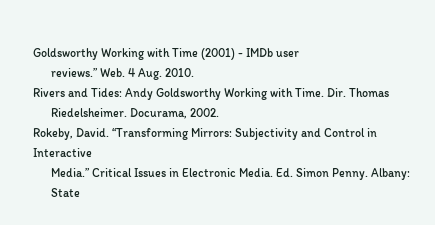Goldsworthy Working with Time (2001) - IMDb user
      reviews.” Web. 4 Aug. 2010.
Rivers and Tides: Andy Goldsworthy Working with Time. Dir. Thomas
      Riedelsheimer. Docurama, 2002.
Rokeby, David. “Transforming Mirrors: Subjectivity and Control in Interactive
      Media.” Critical Issues in Electronic Media. Ed. Simon Penny. Albany:
      State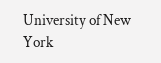University of New York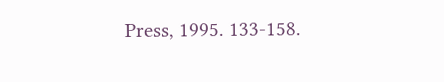Press, 1995. 133-158.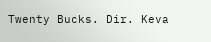Twenty Bucks. Dir. Keva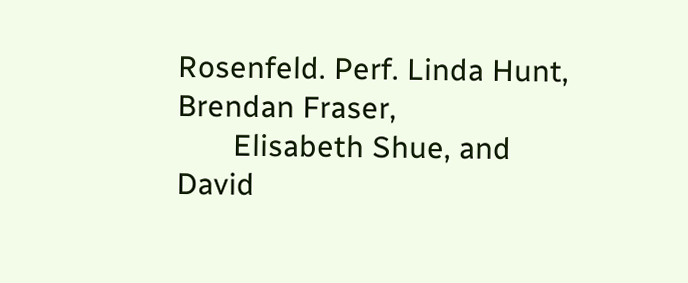Rosenfeld. Perf. Linda Hunt, Brendan Fraser,
       Elisabeth Shue, and David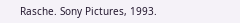Rasche. Sony Pictures, 1993.